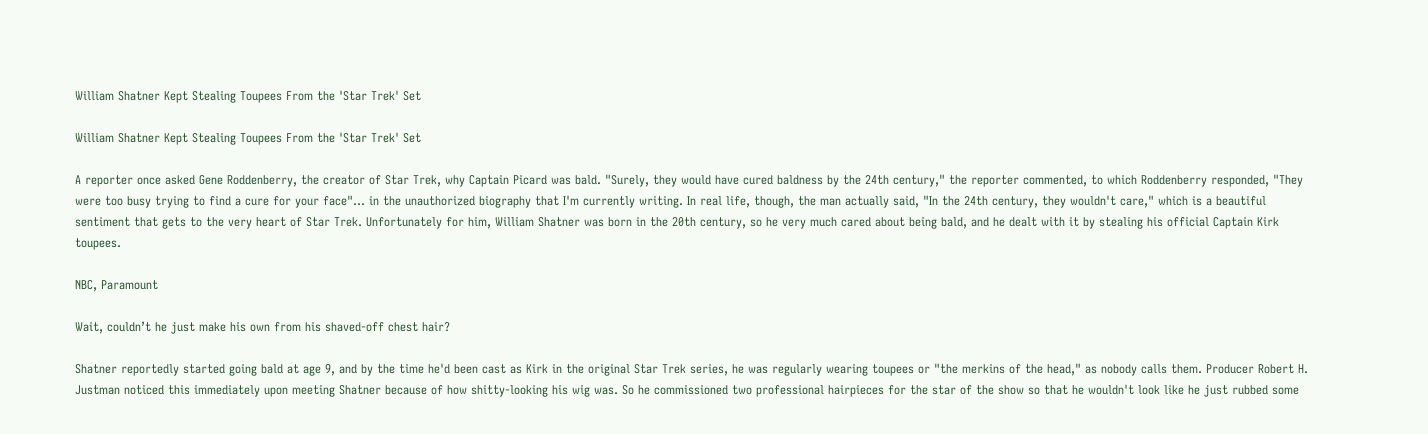William Shatner Kept Stealing Toupees From the 'Star Trek' Set

William Shatner Kept Stealing Toupees From the 'Star Trek' Set

A reporter once asked Gene Roddenberry, the creator of Star Trek, why Captain Picard was bald. "Surely, they would have cured baldness by the 24th century," the reporter commented, to which Roddenberry responded, "They were too busy trying to find a cure for your face"… in the unauthorized biography that I'm currently writing. In real life, though, the man actually said, "In the 24th century, they wouldn't care," which is a beautiful sentiment that gets to the very heart of Star Trek. Unfortunately for him, William Shatner was born in the 20th century, so he very much cared about being bald, and he dealt with it by stealing his official Captain Kirk toupees.

NBC, Paramount

Wait, couldn’t he just make his own from his shaved-off chest hair?

Shatner reportedly started going bald at age 9, and by the time he'd been cast as Kirk in the original Star Trek series, he was regularly wearing toupees or "the merkins of the head," as nobody calls them. Producer Robert H. Justman noticed this immediately upon meeting Shatner because of how shitty-looking his wig was. So he commissioned two professional hairpieces for the star of the show so that he wouldn't look like he just rubbed some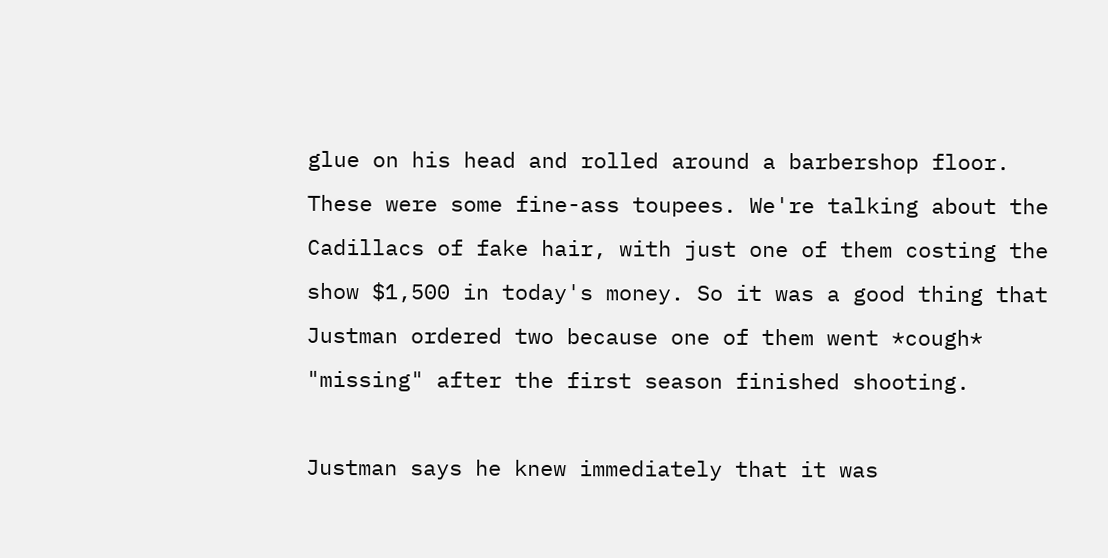glue on his head and rolled around a barbershop floor. These were some fine-ass toupees. We're talking about the Cadillacs of fake hair, with just one of them costing the show $1,500 in today's money. So it was a good thing that Justman ordered two because one of them went *cough* "missing" after the first season finished shooting.

Justman says he knew immediately that it was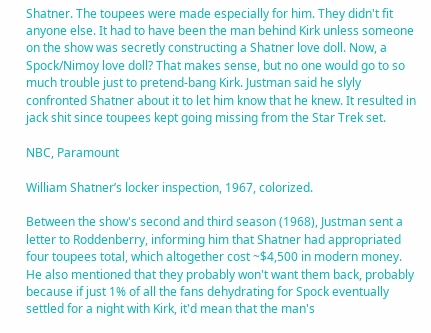Shatner. The toupees were made especially for him. They didn't fit anyone else. It had to have been the man behind Kirk unless someone on the show was secretly constructing a Shatner love doll. Now, a Spock/Nimoy love doll? That makes sense, but no one would go to so much trouble just to pretend-bang Kirk. Justman said he slyly confronted Shatner about it to let him know that he knew. It resulted in jack shit since toupees kept going missing from the Star Trek set.

NBC, Paramount

William Shatner’s locker inspection, 1967, colorized.

Between the show's second and third season (1968), Justman sent a letter to Roddenberry, informing him that Shatner had appropriated four toupees total, which altogether cost ~$4,500 in modern money. He also mentioned that they probably won't want them back, probably because if just 1% of all the fans dehydrating for Spock eventually settled for a night with Kirk, it'd mean that the man's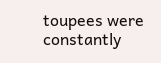toupees were constantly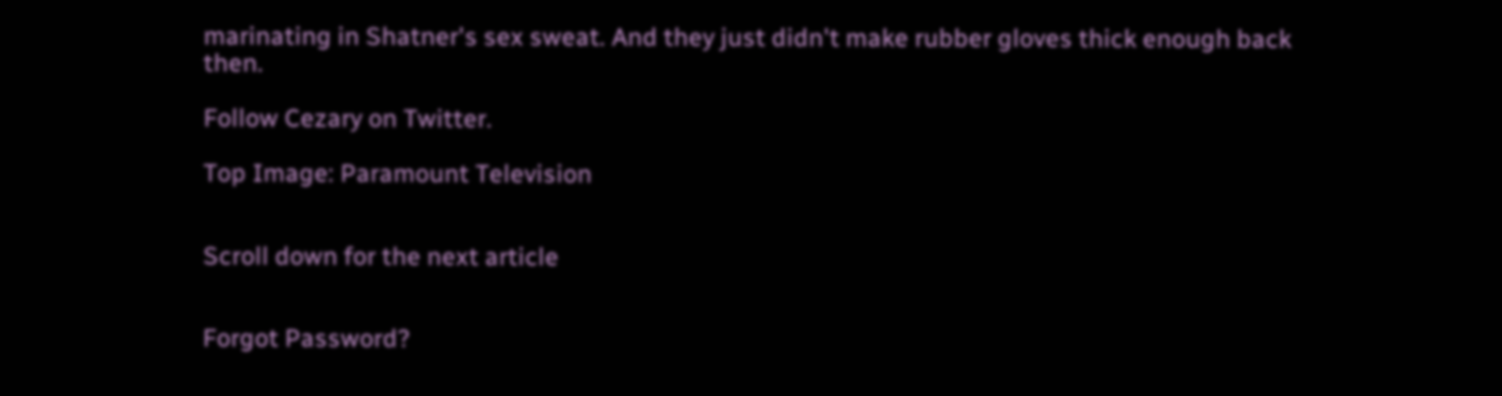marinating in Shatner's sex sweat. And they just didn't make rubber gloves thick enough back then.

Follow Cezary on Twitter.

Top Image: Paramount Television


Scroll down for the next article


Forgot Password?